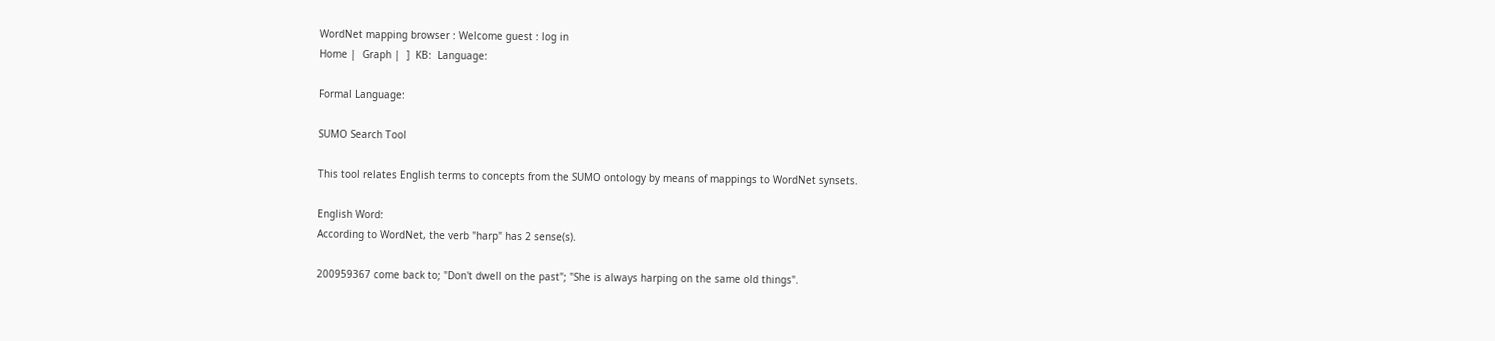WordNet mapping browser : Welcome guest : log in
Home |  Graph |  ]  KB:  Language:

Formal Language:

SUMO Search Tool

This tool relates English terms to concepts from the SUMO ontology by means of mappings to WordNet synsets.

English Word:
According to WordNet, the verb "harp" has 2 sense(s).

200959367 come back to; "Don't dwell on the past"; "She is always harping on the same old things".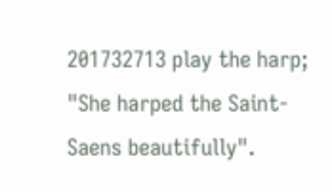201732713 play the harp; "She harped the Saint-Saens beautifully".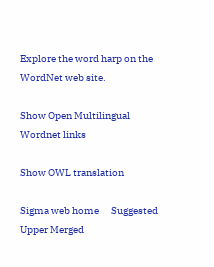Explore the word harp on the WordNet web site.

Show Open Multilingual Wordnet links

Show OWL translation

Sigma web home      Suggested Upper Merged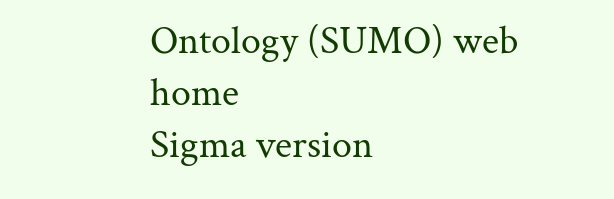Ontology (SUMO) web home
Sigma version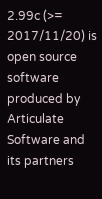2.99c (>= 2017/11/20) is open source software produced by Articulate Software and its partners